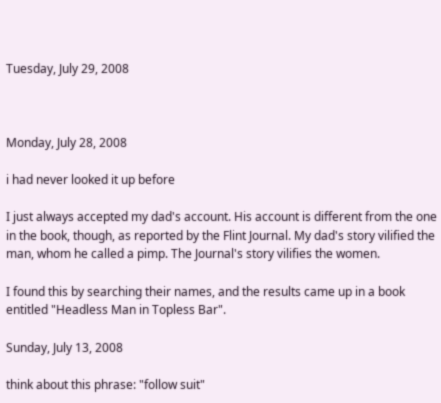Tuesday, July 29, 2008



Monday, July 28, 2008

i had never looked it up before

I just always accepted my dad's account. His account is different from the one in the book, though, as reported by the Flint Journal. My dad's story vilified the man, whom he called a pimp. The Journal's story vilifies the women.

I found this by searching their names, and the results came up in a book entitled "Headless Man in Topless Bar".

Sunday, July 13, 2008

think about this phrase: "follow suit"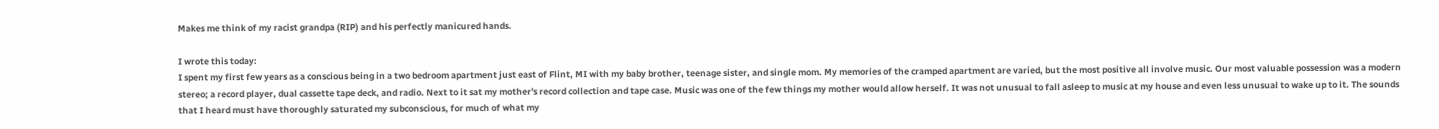Makes me think of my racist grandpa (RIP) and his perfectly manicured hands.

I wrote this today:
I spent my first few years as a conscious being in a two bedroom apartment just east of Flint, MI with my baby brother, teenage sister, and single mom. My memories of the cramped apartment are varied, but the most positive all involve music. Our most valuable possession was a modern stereo; a record player, dual cassette tape deck, and radio. Next to it sat my mother's record collection and tape case. Music was one of the few things my mother would allow herself. It was not unusual to fall asleep to music at my house and even less unusual to wake up to it. The sounds that I heard must have thoroughly saturated my subconscious, for much of what my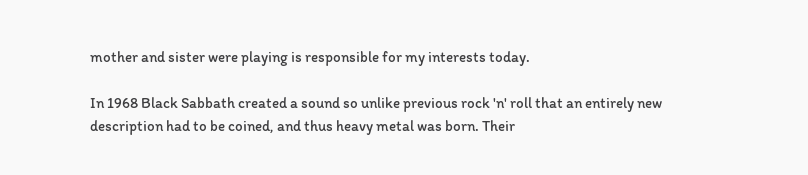mother and sister were playing is responsible for my interests today.

In 1968 Black Sabbath created a sound so unlike previous rock 'n' roll that an entirely new description had to be coined, and thus heavy metal was born. Their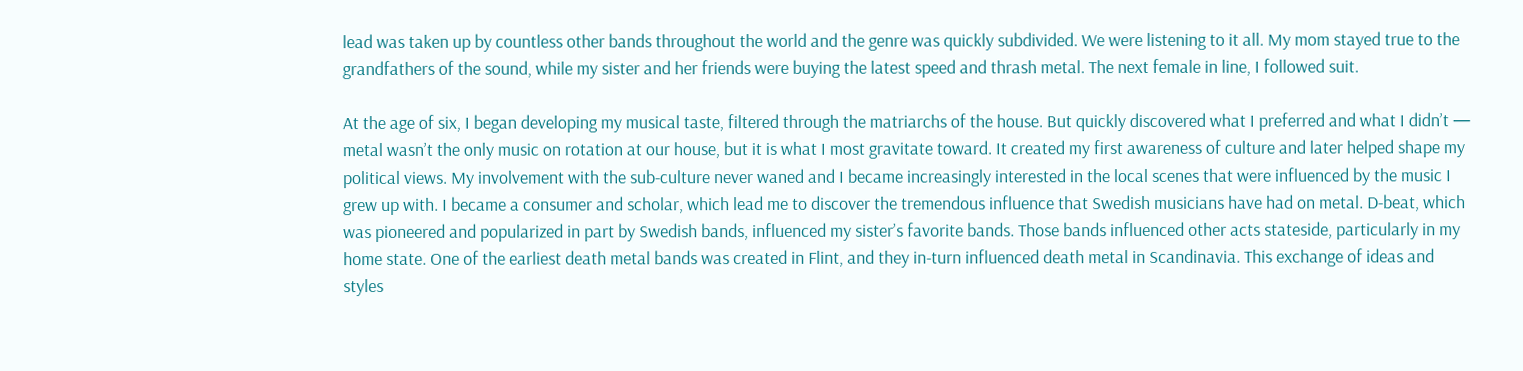lead was taken up by countless other bands throughout the world and the genre was quickly subdivided. We were listening to it all. My mom stayed true to the grandfathers of the sound, while my sister and her friends were buying the latest speed and thrash metal. The next female in line, I followed suit.

At the age of six, I began developing my musical taste, filtered through the matriarchs of the house. But quickly discovered what I preferred and what I didn’t — metal wasn’t the only music on rotation at our house, but it is what I most gravitate toward. It created my first awareness of culture and later helped shape my political views. My involvement with the sub-culture never waned and I became increasingly interested in the local scenes that were influenced by the music I grew up with. I became a consumer and scholar, which lead me to discover the tremendous influence that Swedish musicians have had on metal. D-beat, which was pioneered and popularized in part by Swedish bands, influenced my sister’s favorite bands. Those bands influenced other acts stateside, particularly in my home state. One of the earliest death metal bands was created in Flint, and they in-turn influenced death metal in Scandinavia. This exchange of ideas and styles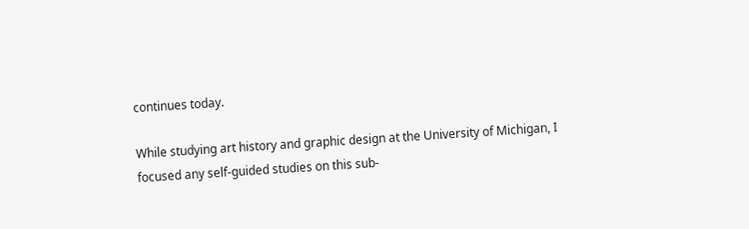continues today.

While studying art history and graphic design at the University of Michigan, I focused any self-guided studies on this sub-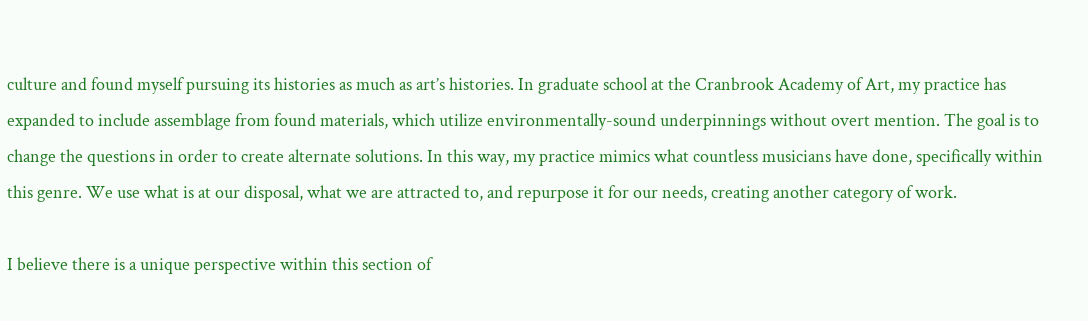culture and found myself pursuing its histories as much as art’s histories. In graduate school at the Cranbrook Academy of Art, my practice has expanded to include assemblage from found materials, which utilize environmentally-sound underpinnings without overt mention. The goal is to change the questions in order to create alternate solutions. In this way, my practice mimics what countless musicians have done, specifically within this genre. We use what is at our disposal, what we are attracted to, and repurpose it for our needs, creating another category of work.

I believe there is a unique perspective within this section of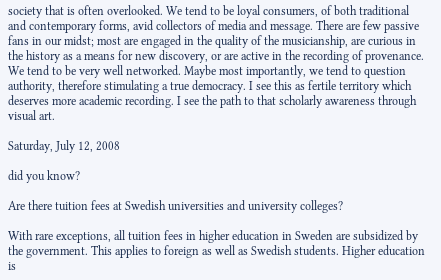society that is often overlooked. We tend to be loyal consumers, of both traditional and contemporary forms, avid collectors of media and message. There are few passive fans in our midst; most are engaged in the quality of the musicianship, are curious in the history as a means for new discovery, or are active in the recording of provenance. We tend to be very well networked. Maybe most importantly, we tend to question authority, therefore stimulating a true democracy. I see this as fertile territory which deserves more academic recording. I see the path to that scholarly awareness through visual art.

Saturday, July 12, 2008

did you know?

Are there tuition fees at Swedish universities and university colleges?

With rare exceptions, all tuition fees in higher education in Sweden are subsidized by the government. This applies to foreign as well as Swedish students. Higher education is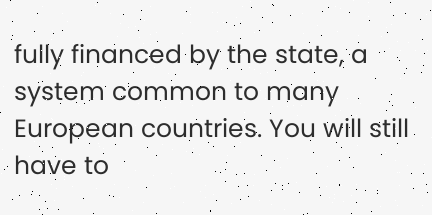fully financed by the state, a system common to many European countries. You will still have to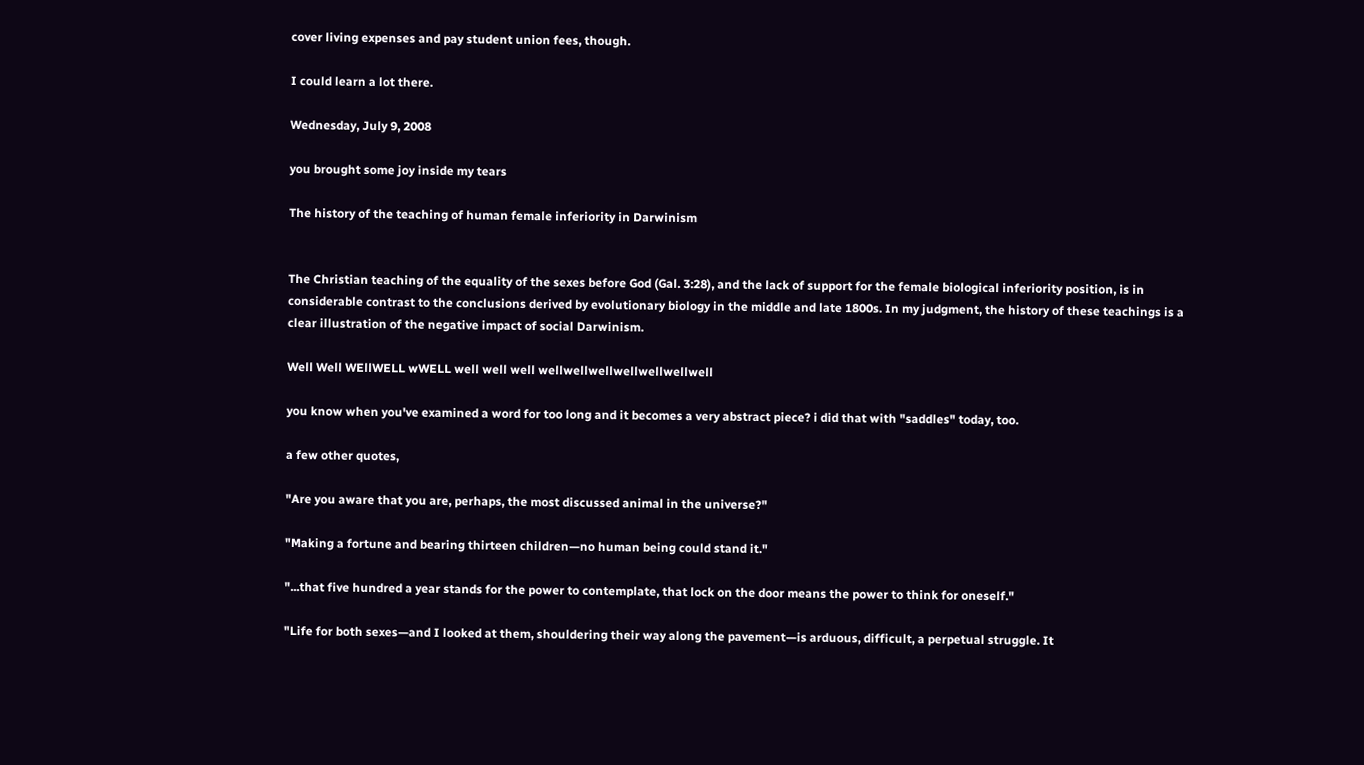cover living expenses and pay student union fees, though.

I could learn a lot there.

Wednesday, July 9, 2008

you brought some joy inside my tears

The history of the teaching of human female inferiority in Darwinism


The Christian teaching of the equality of the sexes before God (Gal. 3:28), and the lack of support for the female biological inferiority position, is in considerable contrast to the conclusions derived by evolutionary biology in the middle and late 1800s. In my judgment, the history of these teachings is a clear illustration of the negative impact of social Darwinism.

Well Well WEllWELL wWELL well well well wellwellwellwellwellwellwell

you know when you've examined a word for too long and it becomes a very abstract piece? i did that with "saddles" today, too.

a few other quotes,

"Are you aware that you are, perhaps, the most discussed animal in the universe?"

"Making a fortune and bearing thirteen children—no human being could stand it."

"...that five hundred a year stands for the power to contemplate, that lock on the door means the power to think for oneself."

"Life for both sexes—and I looked at them, shouldering their way along the pavement—is arduous, difficult, a perpetual struggle. It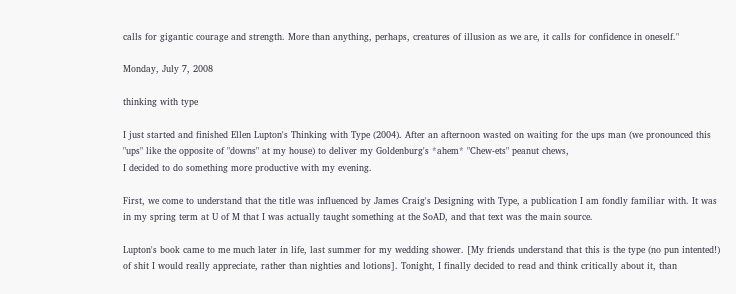calls for gigantic courage and strength. More than anything, perhaps, creatures of illusion as we are, it calls for confidence in oneself."

Monday, July 7, 2008

thinking with type

I just started and finished Ellen Lupton's Thinking with Type (2004). After an afternoon wasted on waiting for the ups man (we pronounced this "ups" like the opposite of "downs" at my house) to deliver my Goldenburg's *ahem* "Chew-ets" peanut chews,
I decided to do something more productive with my evening.

First, we come to understand that the title was influenced by James Craig's Designing with Type, a publication I am fondly familiar with. It was in my spring term at U of M that I was actually taught something at the SoAD, and that text was the main source.

Lupton's book came to me much later in life, last summer for my wedding shower. [My friends understand that this is the type (no pun intented!) of shit I would really appreciate, rather than nighties and lotions]. Tonight, I finally decided to read and think critically about it, than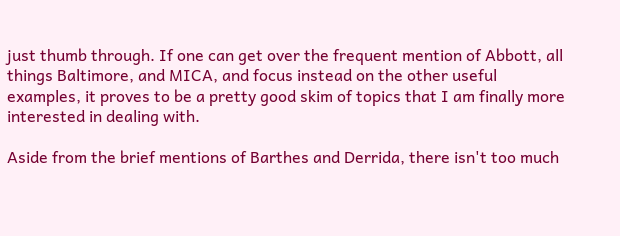just thumb through. If one can get over the frequent mention of Abbott, all things Baltimore, and MICA, and focus instead on the other useful examples, it proves to be a pretty good skim of topics that I am finally more interested in dealing with.

Aside from the brief mentions of Barthes and Derrida, there isn't too much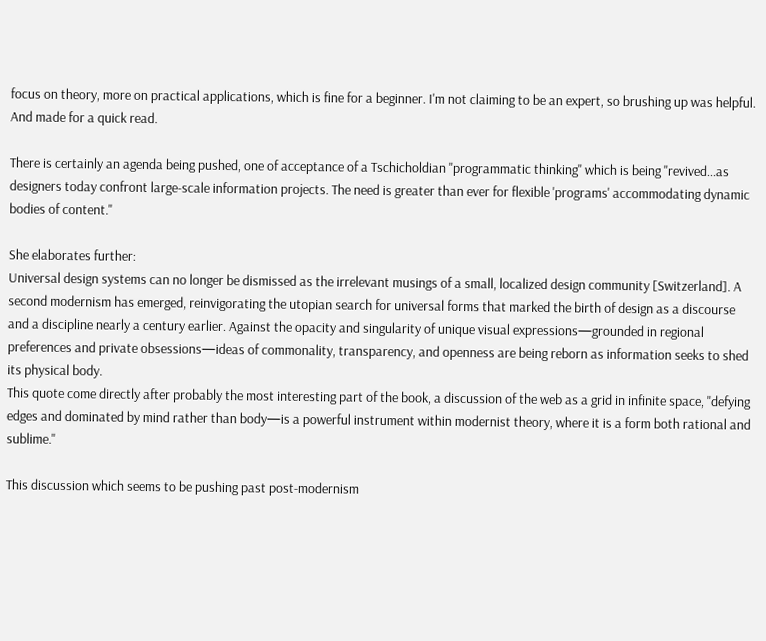focus on theory, more on practical applications, which is fine for a beginner. I'm not claiming to be an expert, so brushing up was helpful. And made for a quick read.

There is certainly an agenda being pushed, one of acceptance of a Tschicholdian "programmatic thinking" which is being "revived...as designers today confront large-scale information projects. The need is greater than ever for flexible 'programs' accommodating dynamic bodies of content."

She elaborates further:
Universal design systems can no longer be dismissed as the irrelevant musings of a small, localized design community [Switzerland]. A second modernism has emerged, reinvigorating the utopian search for universal forms that marked the birth of design as a discourse and a discipline nearly a century earlier. Against the opacity and singularity of unique visual expressions—grounded in regional preferences and private obsessions—ideas of commonality, transparency, and openness are being reborn as information seeks to shed its physical body.
This quote come directly after probably the most interesting part of the book, a discussion of the web as a grid in infinite space, "defying edges and dominated by mind rather than body—is a powerful instrument within modernist theory, where it is a form both rational and sublime."

This discussion which seems to be pushing past post-modernism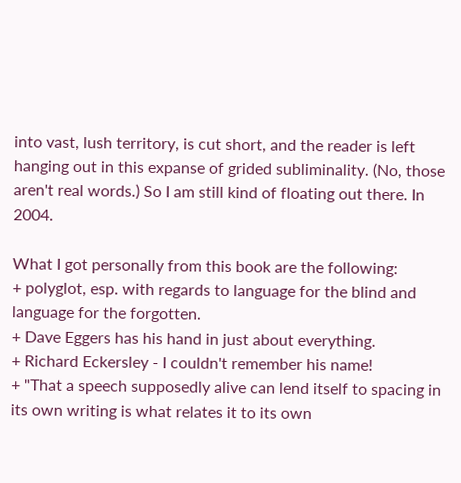into vast, lush territory, is cut short, and the reader is left hanging out in this expanse of grided subliminality. (No, those aren't real words.) So I am still kind of floating out there. In 2004.

What I got personally from this book are the following:
+ polyglot, esp. with regards to language for the blind and language for the forgotten.
+ Dave Eggers has his hand in just about everything.
+ Richard Eckersley - I couldn't remember his name!
+ "That a speech supposedly alive can lend itself to spacing in its own writing is what relates it to its own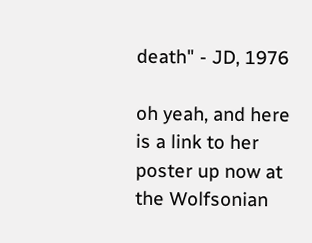death" - JD, 1976

oh yeah, and here is a link to her poster up now at the Wolfsonian